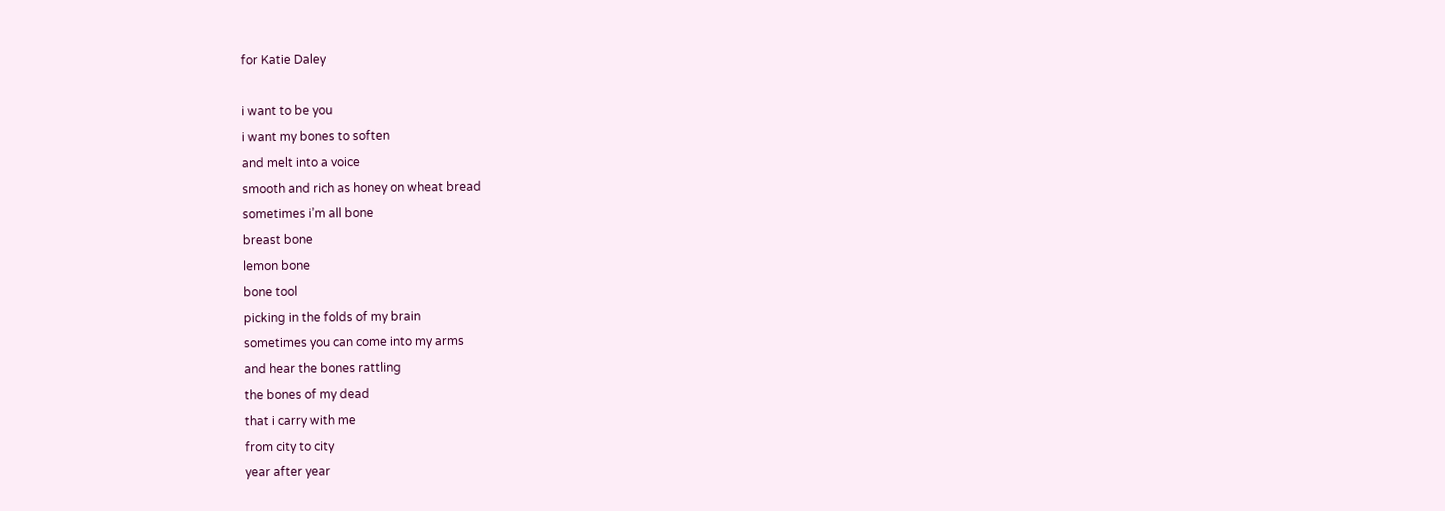for Katie Daley

i want to be you
i want my bones to soften
and melt into a voice
smooth and rich as honey on wheat bread
sometimes i’m all bone
breast bone
lemon bone
bone tool
picking in the folds of my brain
sometimes you can come into my arms
and hear the bones rattling
the bones of my dead
that i carry with me
from city to city
year after year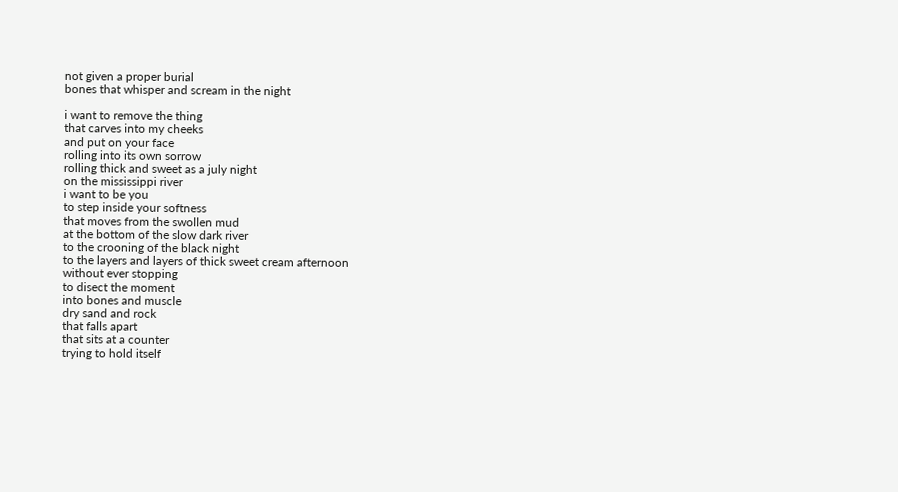not given a proper burial
bones that whisper and scream in the night

i want to remove the thing
that carves into my cheeks
and put on your face
rolling into its own sorrow
rolling thick and sweet as a july night
on the mississippi river
i want to be you
to step inside your softness
that moves from the swollen mud
at the bottom of the slow dark river
to the crooning of the black night
to the layers and layers of thick sweet cream afternoon
without ever stopping
to disect the moment
into bones and muscle
dry sand and rock
that falls apart
that sits at a counter
trying to hold itself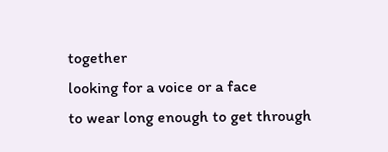together
looking for a voice or a face
to wear long enough to get through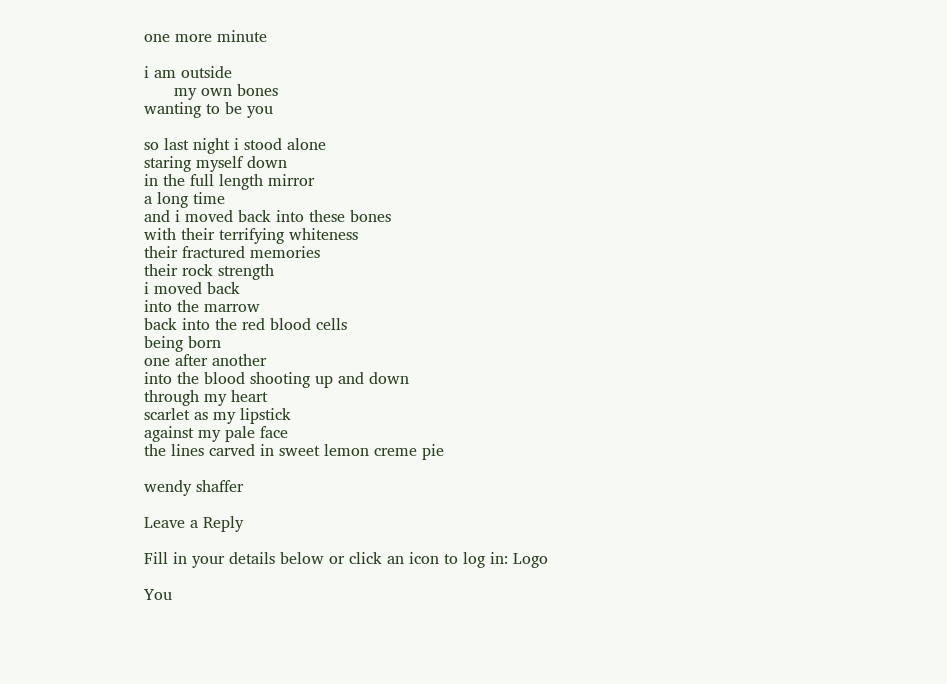one more minute

i am outside
      my own bones
wanting to be you

so last night i stood alone
staring myself down
in the full length mirror
a long time
and i moved back into these bones
with their terrifying whiteness
their fractured memories
their rock strength
i moved back
into the marrow
back into the red blood cells
being born
one after another
into the blood shooting up and down
through my heart
scarlet as my lipstick
against my pale face
the lines carved in sweet lemon creme pie

wendy shaffer

Leave a Reply

Fill in your details below or click an icon to log in: Logo

You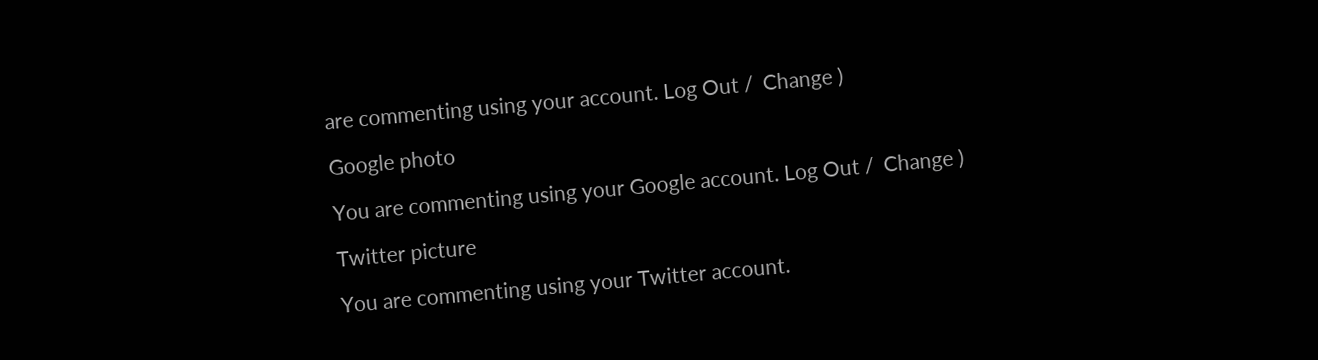are commenting using your account. Log Out /  Change )

Google photo

You are commenting using your Google account. Log Out /  Change )

Twitter picture

You are commenting using your Twitter account.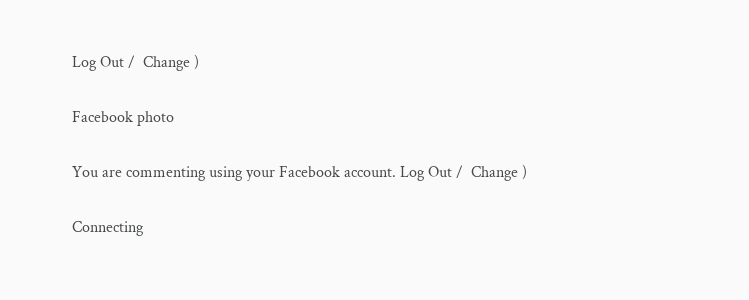Log Out /  Change )

Facebook photo

You are commenting using your Facebook account. Log Out /  Change )

Connecting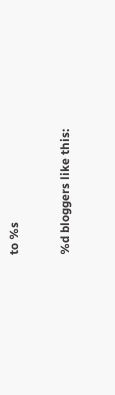to %s

%d bloggers like this: